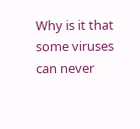Why is it that some viruses can never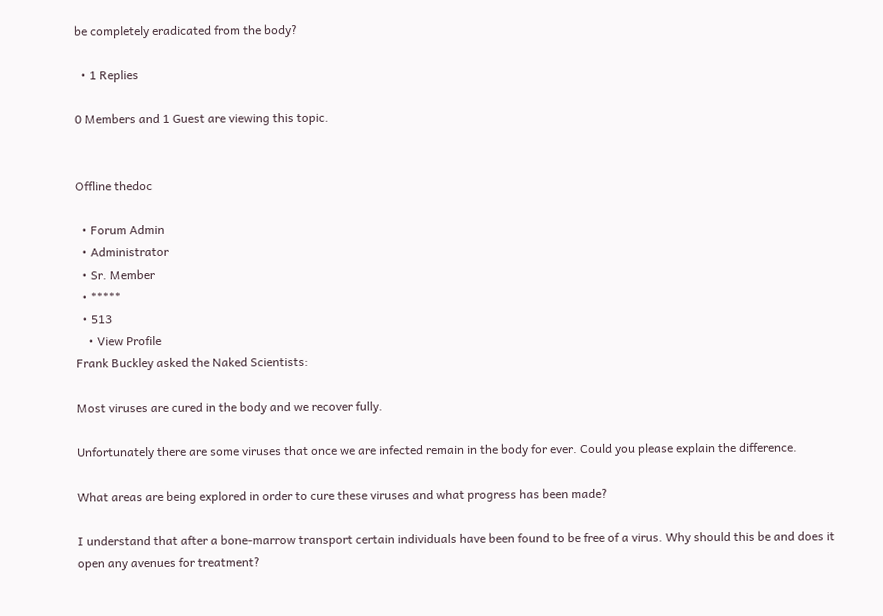be completely eradicated from the body?

  • 1 Replies

0 Members and 1 Guest are viewing this topic.


Offline thedoc

  • Forum Admin
  • Administrator
  • Sr. Member
  • *****
  • 513
    • View Profile
Frank Buckley asked the Naked Scientists:

Most viruses are cured in the body and we recover fully.

Unfortunately there are some viruses that once we are infected remain in the body for ever. Could you please explain the difference.

What areas are being explored in order to cure these viruses and what progress has been made?

I understand that after a bone-marrow transport certain individuals have been found to be free of a virus. Why should this be and does it open any avenues for treatment?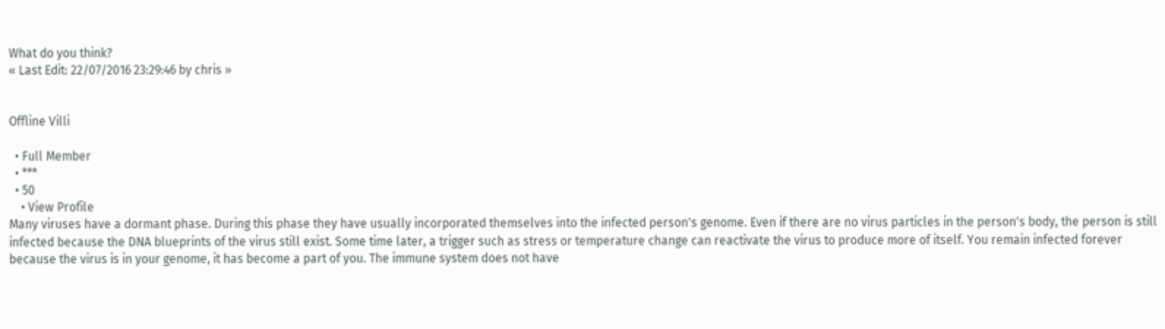What do you think?
« Last Edit: 22/07/2016 23:29:46 by chris »


Offline Villi

  • Full Member
  • ***
  • 50
    • View Profile
Many viruses have a dormant phase. During this phase they have usually incorporated themselves into the infected person's genome. Even if there are no virus particles in the person's body, the person is still infected because the DNA blueprints of the virus still exist. Some time later, a trigger such as stress or temperature change can reactivate the virus to produce more of itself. You remain infected forever because the virus is in your genome, it has become a part of you. The immune system does not have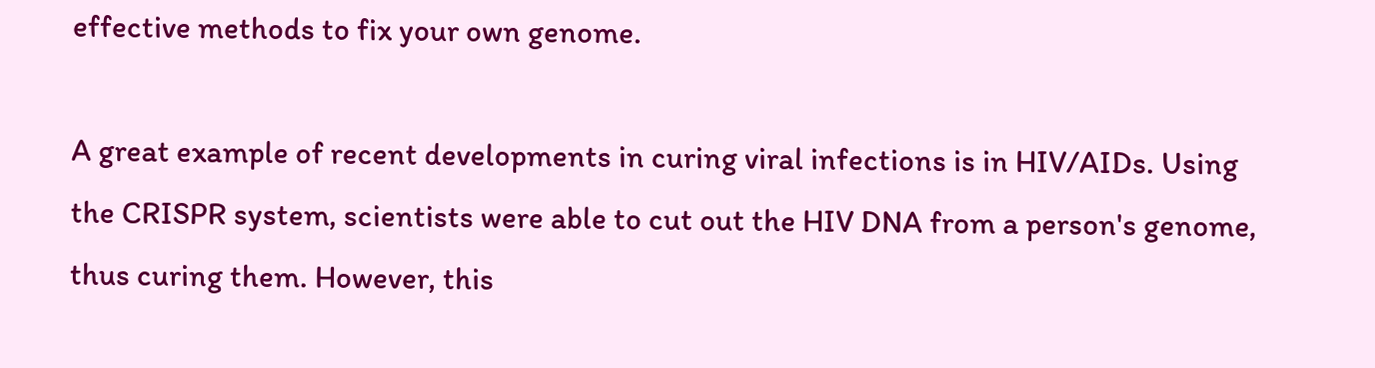effective methods to fix your own genome.

A great example of recent developments in curing viral infections is in HIV/AIDs. Using the CRISPR system, scientists were able to cut out the HIV DNA from a person's genome, thus curing them. However, this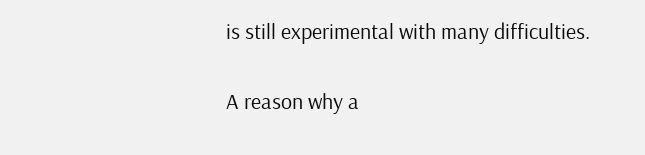is still experimental with many difficulties.

A reason why a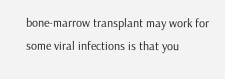bone-marrow transplant may work for some viral infections is that you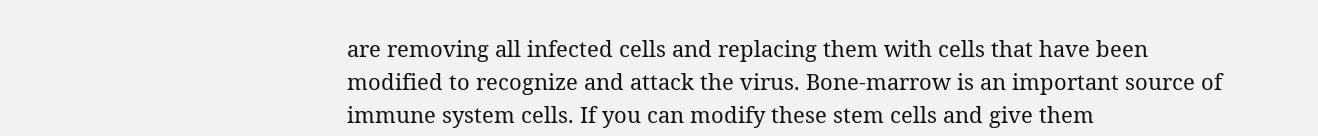are removing all infected cells and replacing them with cells that have been modified to recognize and attack the virus. Bone-marrow is an important source of immune system cells. If you can modify these stem cells and give them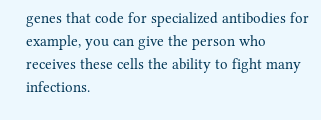genes that code for specialized antibodies for example, you can give the person who receives these cells the ability to fight many infections.